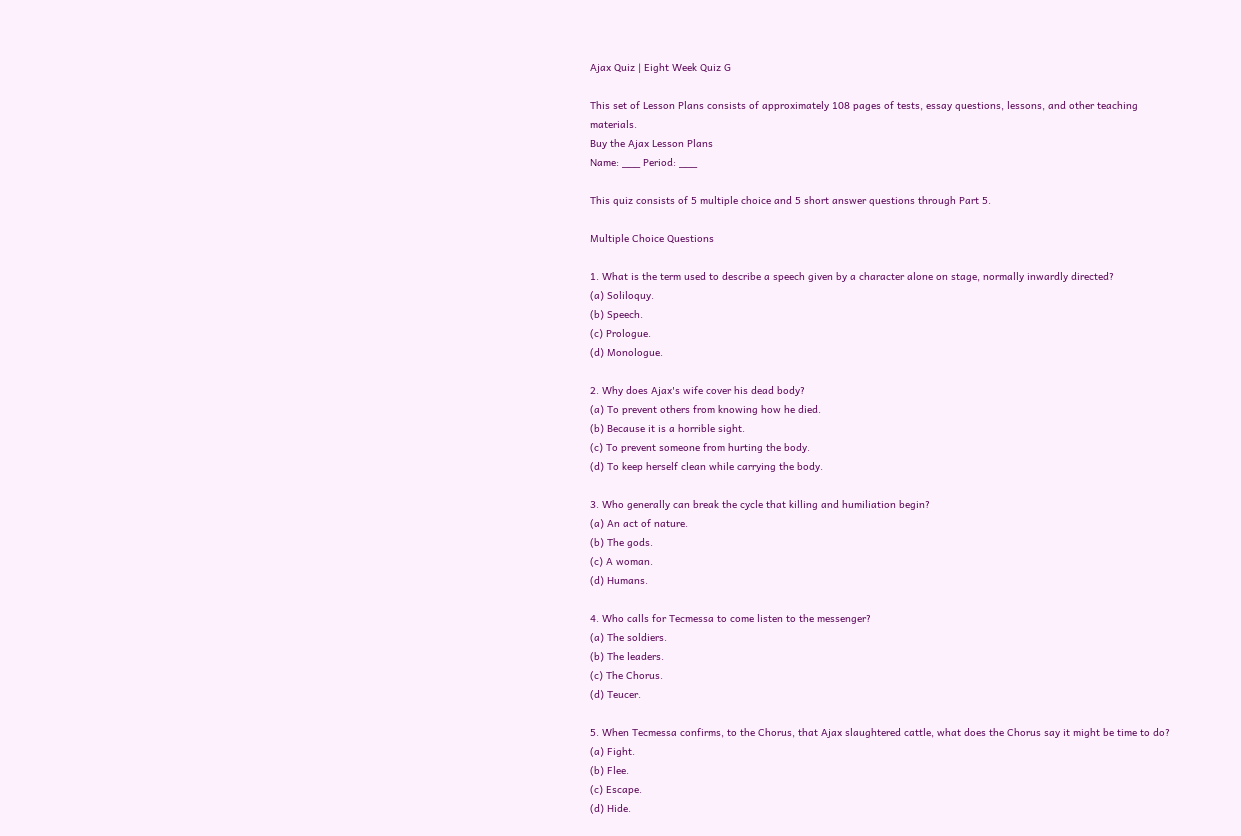Ajax Quiz | Eight Week Quiz G

This set of Lesson Plans consists of approximately 108 pages of tests, essay questions, lessons, and other teaching materials.
Buy the Ajax Lesson Plans
Name: ___ Period: ___

This quiz consists of 5 multiple choice and 5 short answer questions through Part 5.

Multiple Choice Questions

1. What is the term used to describe a speech given by a character alone on stage, normally inwardly directed?
(a) Soliloquy.
(b) Speech.
(c) Prologue.
(d) Monologue.

2. Why does Ajax's wife cover his dead body?
(a) To prevent others from knowing how he died.
(b) Because it is a horrible sight.
(c) To prevent someone from hurting the body.
(d) To keep herself clean while carrying the body.

3. Who generally can break the cycle that killing and humiliation begin?
(a) An act of nature.
(b) The gods.
(c) A woman.
(d) Humans.

4. Who calls for Tecmessa to come listen to the messenger?
(a) The soldiers.
(b) The leaders.
(c) The Chorus.
(d) Teucer.

5. When Tecmessa confirms, to the Chorus, that Ajax slaughtered cattle, what does the Chorus say it might be time to do?
(a) Fight.
(b) Flee.
(c) Escape.
(d) Hide.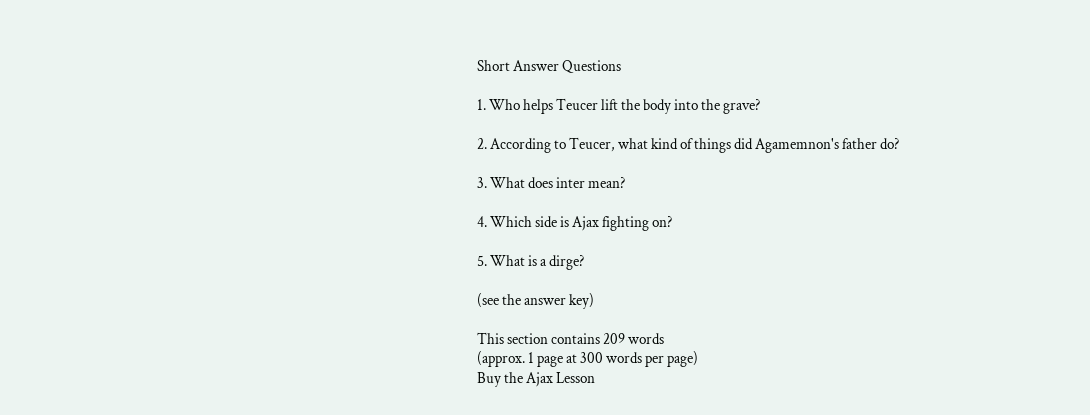Short Answer Questions

1. Who helps Teucer lift the body into the grave?

2. According to Teucer, what kind of things did Agamemnon's father do?

3. What does inter mean?

4. Which side is Ajax fighting on?

5. What is a dirge?

(see the answer key)

This section contains 209 words
(approx. 1 page at 300 words per page)
Buy the Ajax Lesson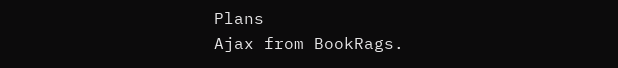Plans
Ajax from BookRags.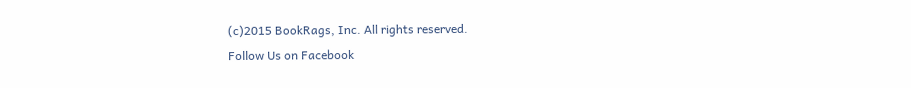(c)2015 BookRags, Inc. All rights reserved.
Follow Us on Facebook